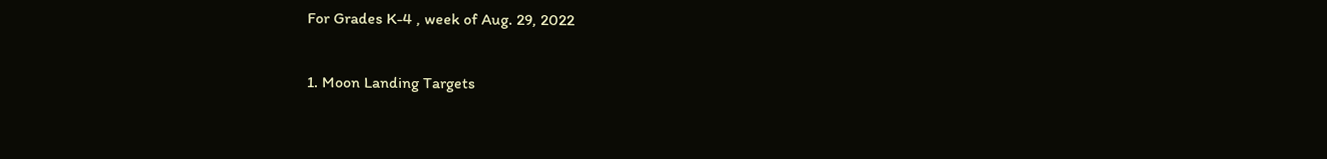For Grades K-4 , week of Aug. 29, 2022

1. Moon Landing Targets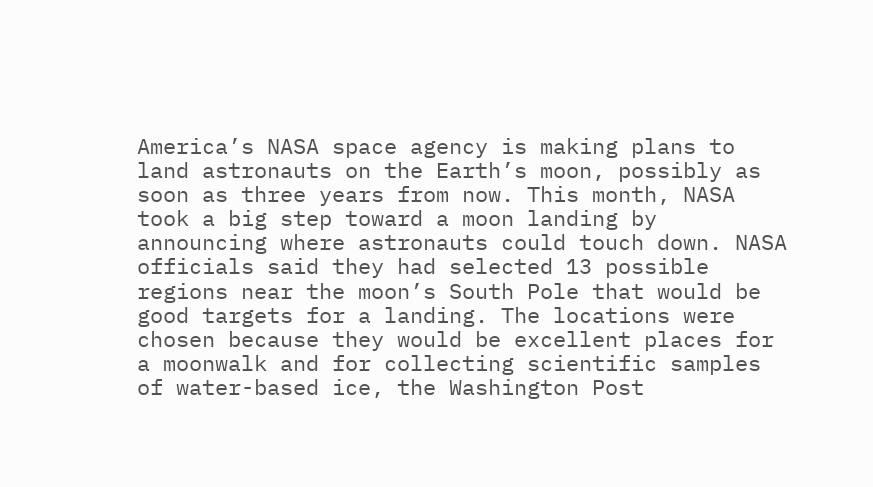America’s NASA space agency is making plans to land astronauts on the Earth’s moon, possibly as soon as three years from now. This month, NASA took a big step toward a moon landing by announcing where astronauts could touch down. NASA officials said they had selected 13 possible regions near the moon’s South Pole that would be good targets for a landing. The locations were chosen because they would be excellent places for a moonwalk and for collecting scientific samples of water-based ice, the Washington Post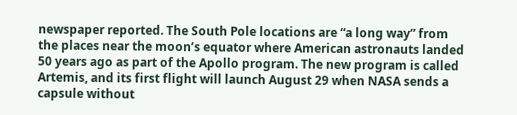newspaper reported. The South Pole locations are “a long way” from the places near the moon’s equator where American astronauts landed 50 years ago as part of the Apollo program. The new program is called Artemis, and its first flight will launch August 29 when NASA sends a capsule without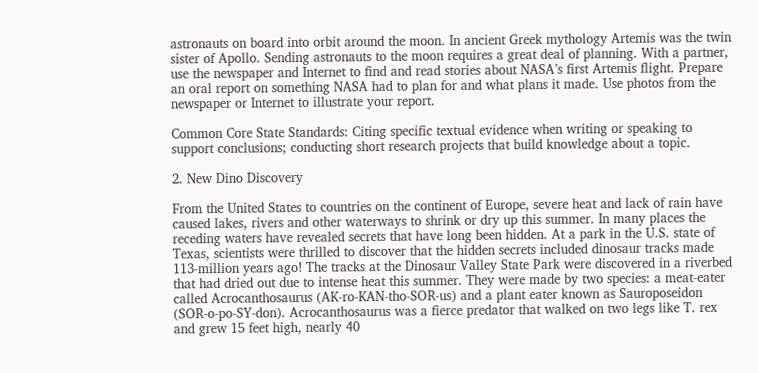astronauts on board into orbit around the moon. In ancient Greek mythology Artemis was the twin sister of Apollo. Sending astronauts to the moon requires a great deal of planning. With a partner, use the newspaper and Internet to find and read stories about NASA’s first Artemis flight. Prepare an oral report on something NASA had to plan for and what plans it made. Use photos from the newspaper or Internet to illustrate your report.

Common Core State Standards: Citing specific textual evidence when writing or speaking to support conclusions; conducting short research projects that build knowledge about a topic.

2. New Dino Discovery

From the United States to countries on the continent of Europe, severe heat and lack of rain have caused lakes, rivers and other waterways to shrink or dry up this summer. In many places the receding waters have revealed secrets that have long been hidden. At a park in the U.S. state of Texas, scientists were thrilled to discover that the hidden secrets included dinosaur tracks made 113-million years ago! The tracks at the Dinosaur Valley State Park were discovered in a riverbed that had dried out due to intense heat this summer. They were made by two species: a meat-eater called Acrocanthosaurus (AK-ro-KAN-tho-SOR-us) and a plant eater known as Sauroposeidon (SOR-o-po-SY-don). Acrocanthosaurus was a fierce predator that walked on two legs like T. rex and grew 15 feet high, nearly 40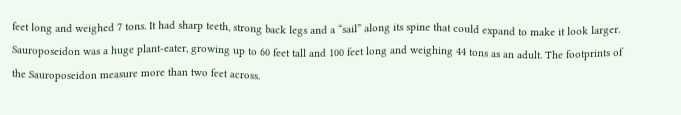feet long and weighed 7 tons. It had sharp teeth, strong back legs and a “sail” along its spine that could expand to make it look larger. Sauroposeidon was a huge plant-eater, growing up to 60 feet tall and 100 feet long and weighing 44 tons as an adult. The footprints of the Sauroposeidon measure more than two feet across.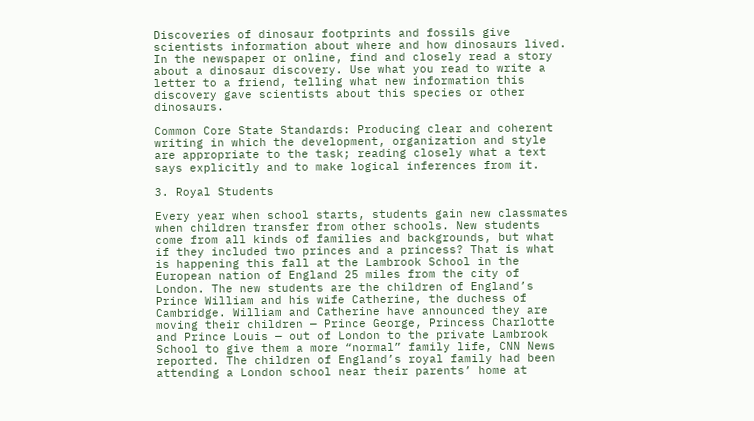Discoveries of dinosaur footprints and fossils give scientists information about where and how dinosaurs lived. In the newspaper or online, find and closely read a story about a dinosaur discovery. Use what you read to write a letter to a friend, telling what new information this discovery gave scientists about this species or other dinosaurs.

Common Core State Standards: Producing clear and coherent writing in which the development, organization and style are appropriate to the task; reading closely what a text says explicitly and to make logical inferences from it.

3. Royal Students

Every year when school starts, students gain new classmates when children transfer from other schools. New students come from all kinds of families and backgrounds, but what if they included two princes and a princess? That is what is happening this fall at the Lambrook School in the European nation of England 25 miles from the city of London. The new students are the children of England’s Prince William and his wife Catherine, the duchess of Cambridge. William and Catherine have announced they are moving their children — Prince George, Princess Charlotte and Prince Louis — out of London to the private Lambrook School to give them a more “normal” family life, CNN News reported. The children of England’s royal family had been attending a London school near their parents’ home at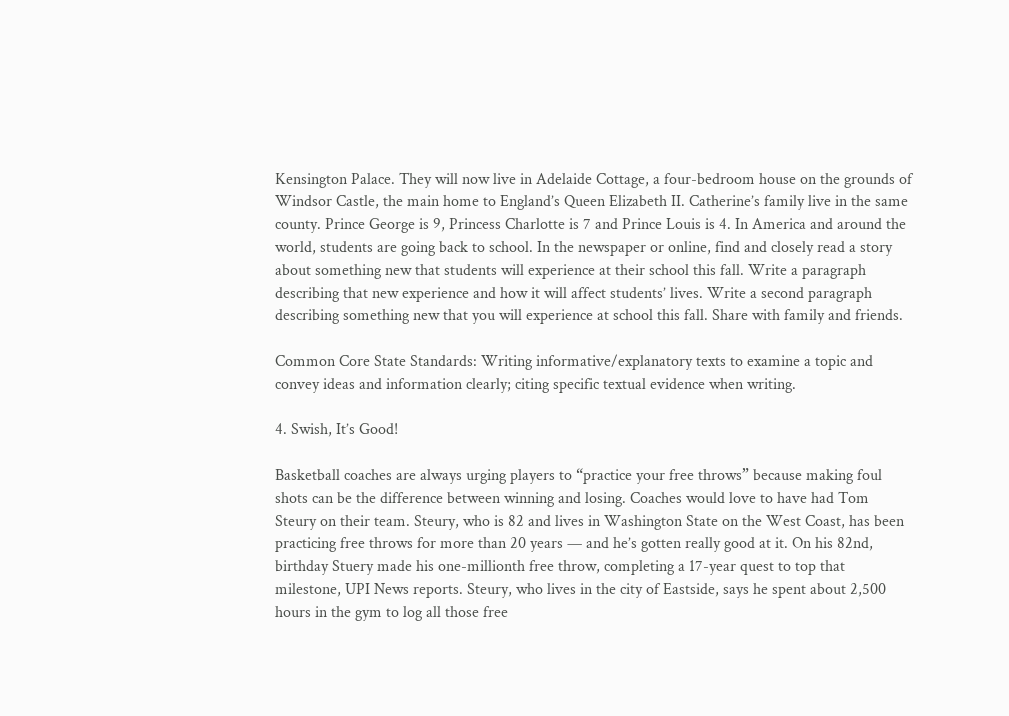Kensington Palace. They will now live in Adelaide Cottage, a four-bedroom house on the grounds of Windsor Castle, the main home to England’s Queen Elizabeth II. Catherine’s family live in the same county. Prince George is 9, Princess Charlotte is 7 and Prince Louis is 4. In America and around the world, students are going back to school. In the newspaper or online, find and closely read a story about something new that students will experience at their school this fall. Write a paragraph describing that new experience and how it will affect students’ lives. Write a second paragraph describing something new that you will experience at school this fall. Share with family and friends.

Common Core State Standards: Writing informative/explanatory texts to examine a topic and convey ideas and information clearly; citing specific textual evidence when writing.

4. Swish, It’s Good!

Basketball coaches are always urging players to “practice your free throws” because making foul shots can be the difference between winning and losing. Coaches would love to have had Tom Steury on their team. Steury, who is 82 and lives in Washington State on the West Coast, has been practicing free throws for more than 20 years — and he’s gotten really good at it. On his 82nd, birthday Stuery made his one-millionth free throw, completing a 17-year quest to top that milestone, UPI News reports. Steury, who lives in the city of Eastside, says he spent about 2,500 hours in the gym to log all those free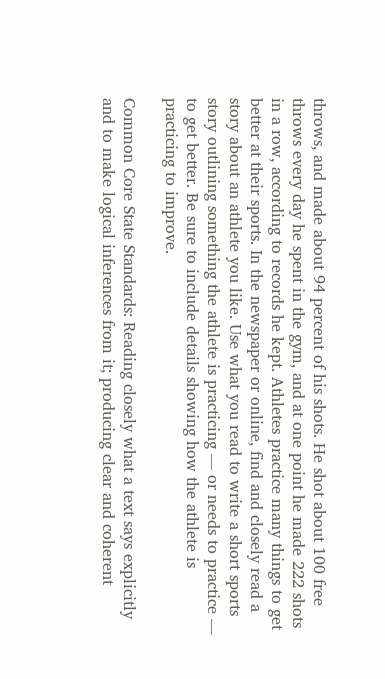throws, and made about 94 percent of his shots. He shot about 100 free throws every day he spent in the gym, and at one point he made 222 shots in a row, according to records he kept. Athletes practice many things to get better at their sports. In the newspaper or online, find and closely read a story about an athlete you like. Use what you read to write a short sports story outlining something the athlete is practicing — or needs to practice — to get better. Be sure to include details showing how the athlete is practicing to improve.

Common Core State Standards: Reading closely what a text says explicitly and to make logical inferences from it; producing clear and coherent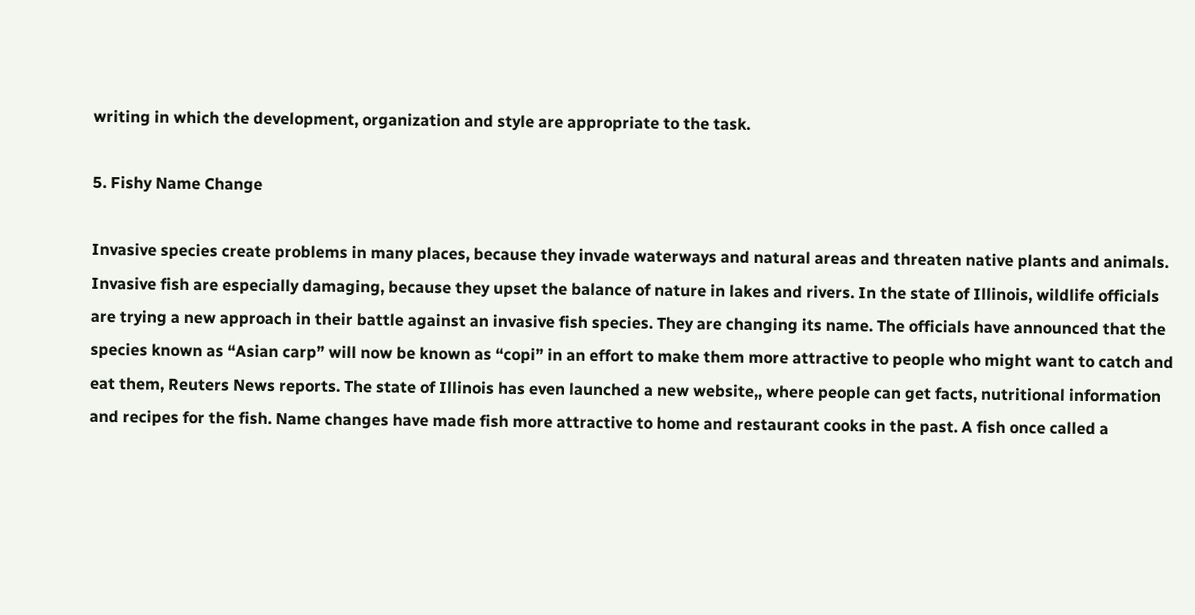writing in which the development, organization and style are appropriate to the task.

5. Fishy Name Change

Invasive species create problems in many places, because they invade waterways and natural areas and threaten native plants and animals. Invasive fish are especially damaging, because they upset the balance of nature in lakes and rivers. In the state of Illinois, wildlife officials are trying a new approach in their battle against an invasive fish species. They are changing its name. The officials have announced that the species known as “Asian carp” will now be known as “copi” in an effort to make them more attractive to people who might want to catch and eat them, Reuters News reports. The state of Illinois has even launched a new website,, where people can get facts, nutritional information and recipes for the fish. Name changes have made fish more attractive to home and restaurant cooks in the past. A fish once called a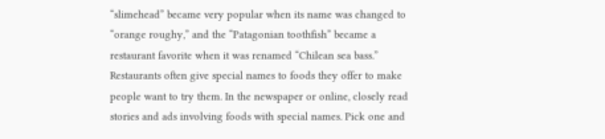“slimehead” became very popular when its name was changed to “orange roughy,” and the “Patagonian toothfish” became a restaurant favorite when it was renamed “Chilean sea bass.” Restaurants often give special names to foods they offer to make people want to try them. In the newspaper or online, closely read stories and ads involving foods with special names. Pick one and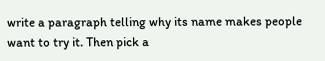write a paragraph telling why its name makes people want to try it. Then pick a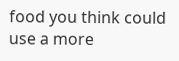food you think could use a more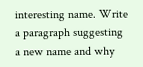interesting name. Write a paragraph suggesting a new name and why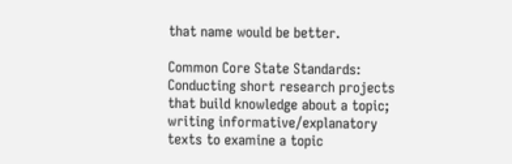that name would be better.

Common Core State Standards: Conducting short research projects that build knowledge about a topic; writing informative/explanatory texts to examine a topic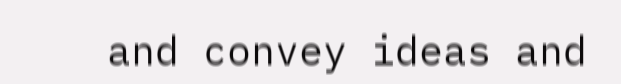and convey ideas and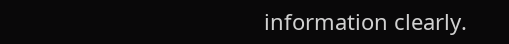information clearly.